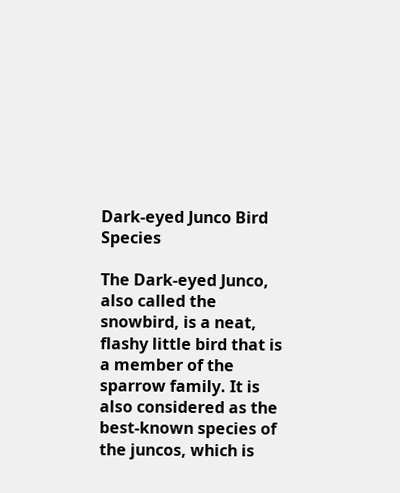Dark-eyed Junco Bird Species

The Dark-eyed Junco, also called the snowbird, is a neat, flashy little bird that is a member of the sparrow family. It is also considered as the best-known species of the juncos, which is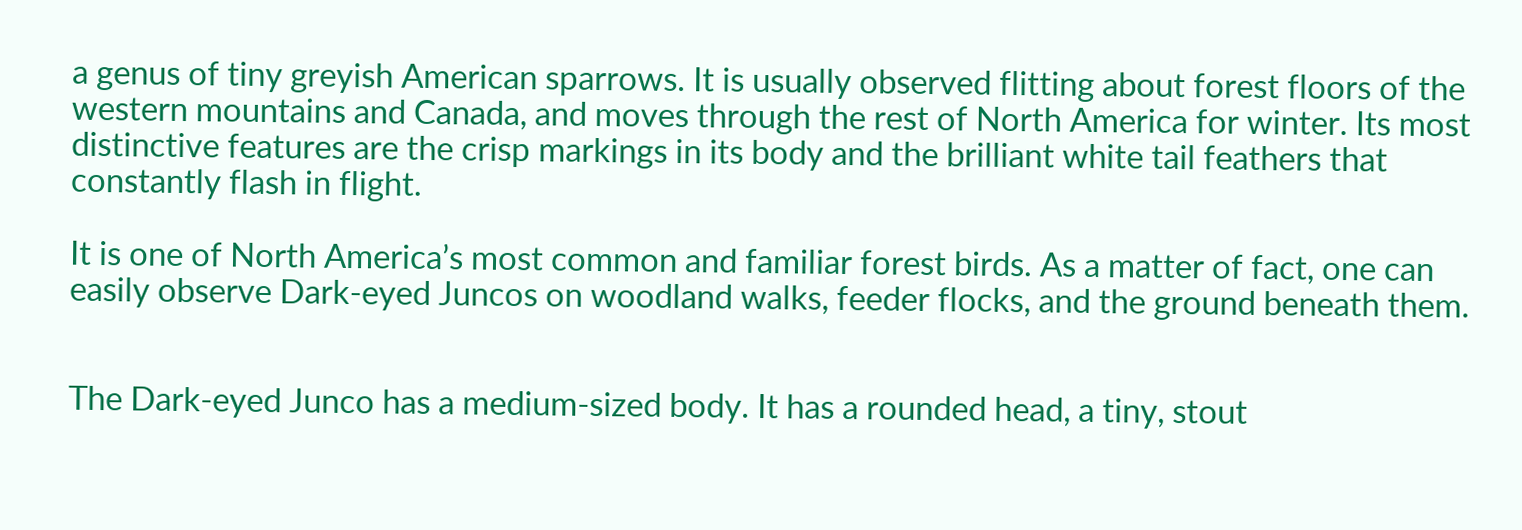a genus of tiny greyish American sparrows. It is usually observed flitting about forest floors of the western mountains and Canada, and moves through the rest of North America for winter. Its most distinctive features are the crisp markings in its body and the brilliant white tail feathers that constantly flash in flight.

It is one of North America’s most common and familiar forest birds. As a matter of fact, one can easily observe Dark-eyed Juncos on woodland walks, feeder flocks, and the ground beneath them.


The Dark-eyed Junco has a medium-sized body. It has a rounded head, a tiny, stout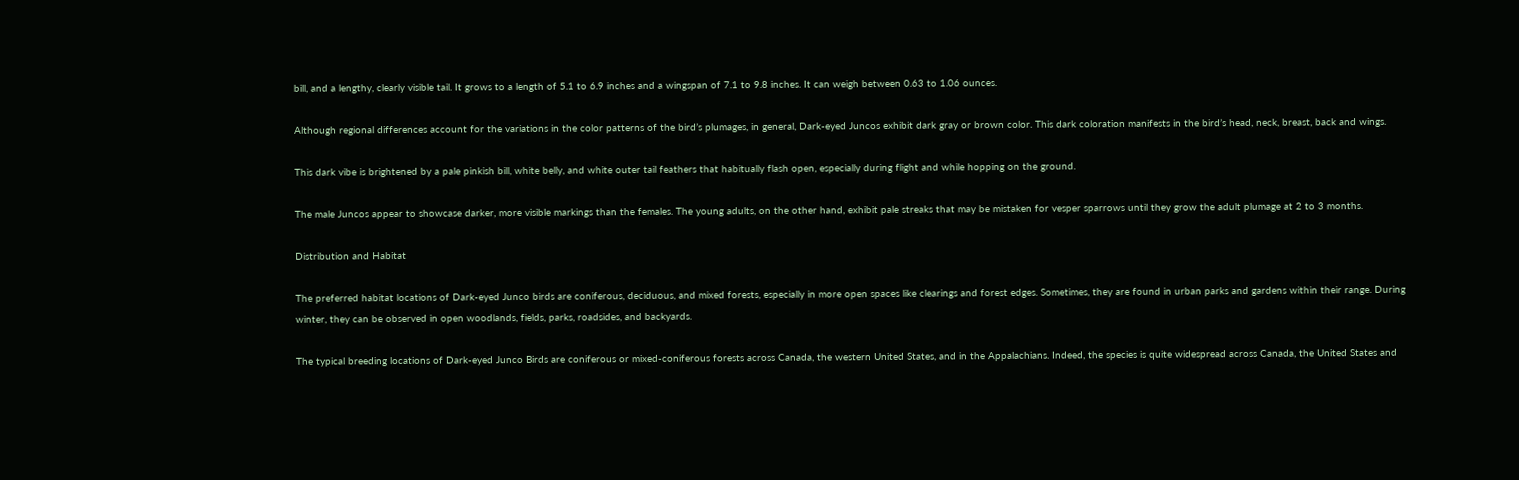bill, and a lengthy, clearly visible tail. It grows to a length of 5.1 to 6.9 inches and a wingspan of 7.1 to 9.8 inches. It can weigh between 0.63 to 1.06 ounces.

Although regional differences account for the variations in the color patterns of the bird’s plumages, in general, Dark-eyed Juncos exhibit dark gray or brown color. This dark coloration manifests in the bird’s head, neck, breast, back and wings.

This dark vibe is brightened by a pale pinkish bill, white belly, and white outer tail feathers that habitually flash open, especially during flight and while hopping on the ground.

The male Juncos appear to showcase darker, more visible markings than the females. The young adults, on the other hand, exhibit pale streaks that may be mistaken for vesper sparrows until they grow the adult plumage at 2 to 3 months.

Distribution and Habitat

The preferred habitat locations of Dark-eyed Junco birds are coniferous, deciduous, and mixed forests, especially in more open spaces like clearings and forest edges. Sometimes, they are found in urban parks and gardens within their range. During winter, they can be observed in open woodlands, fields, parks, roadsides, and backyards.

The typical breeding locations of Dark-eyed Junco Birds are coniferous or mixed-coniferous forests across Canada, the western United States, and in the Appalachians. Indeed, the species is quite widespread across Canada, the United States and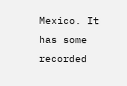Mexico. It has some recorded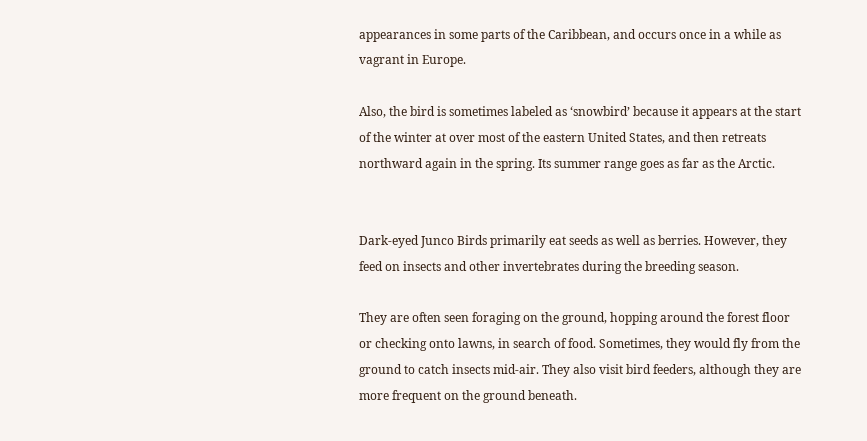appearances in some parts of the Caribbean, and occurs once in a while as vagrant in Europe.

Also, the bird is sometimes labeled as ‘snowbird’ because it appears at the start of the winter at over most of the eastern United States, and then retreats northward again in the spring. Its summer range goes as far as the Arctic.


Dark-eyed Junco Birds primarily eat seeds as well as berries. However, they feed on insects and other invertebrates during the breeding season.

They are often seen foraging on the ground, hopping around the forest floor or checking onto lawns, in search of food. Sometimes, they would fly from the ground to catch insects mid-air. They also visit bird feeders, although they are more frequent on the ground beneath.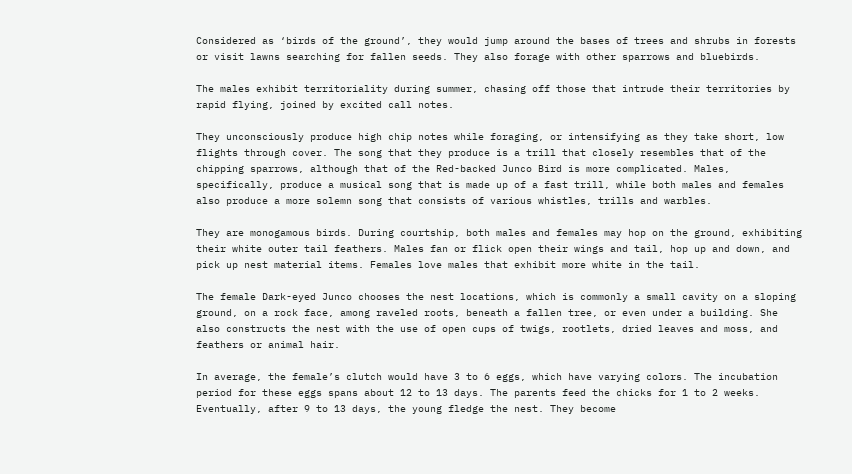Considered as ‘birds of the ground’, they would jump around the bases of trees and shrubs in forests or visit lawns searching for fallen seeds. They also forage with other sparrows and bluebirds.

The males exhibit territoriality during summer, chasing off those that intrude their territories by rapid flying, joined by excited call notes.

They unconsciously produce high chip notes while foraging, or intensifying as they take short, low flights through cover. The song that they produce is a trill that closely resembles that of the chipping sparrows, although that of the Red-backed Junco Bird is more complicated. Males, specifically, produce a musical song that is made up of a fast trill, while both males and females also produce a more solemn song that consists of various whistles, trills and warbles.

They are monogamous birds. During courtship, both males and females may hop on the ground, exhibiting their white outer tail feathers. Males fan or flick open their wings and tail, hop up and down, and pick up nest material items. Females love males that exhibit more white in the tail.

The female Dark-eyed Junco chooses the nest locations, which is commonly a small cavity on a sloping ground, on a rock face, among raveled roots, beneath a fallen tree, or even under a building. She also constructs the nest with the use of open cups of twigs, rootlets, dried leaves and moss, and feathers or animal hair.

In average, the female’s clutch would have 3 to 6 eggs, which have varying colors. The incubation period for these eggs spans about 12 to 13 days. The parents feed the chicks for 1 to 2 weeks. Eventually, after 9 to 13 days, the young fledge the nest. They become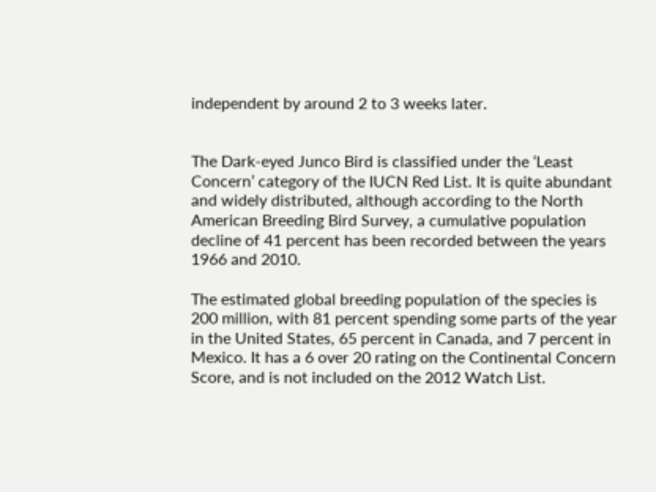independent by around 2 to 3 weeks later.


The Dark-eyed Junco Bird is classified under the ‘Least Concern’ category of the IUCN Red List. It is quite abundant and widely distributed, although according to the North American Breeding Bird Survey, a cumulative population decline of 41 percent has been recorded between the years 1966 and 2010.

The estimated global breeding population of the species is 200 million, with 81 percent spending some parts of the year in the United States, 65 percent in Canada, and 7 percent in Mexico. It has a 6 over 20 rating on the Continental Concern Score, and is not included on the 2012 Watch List.